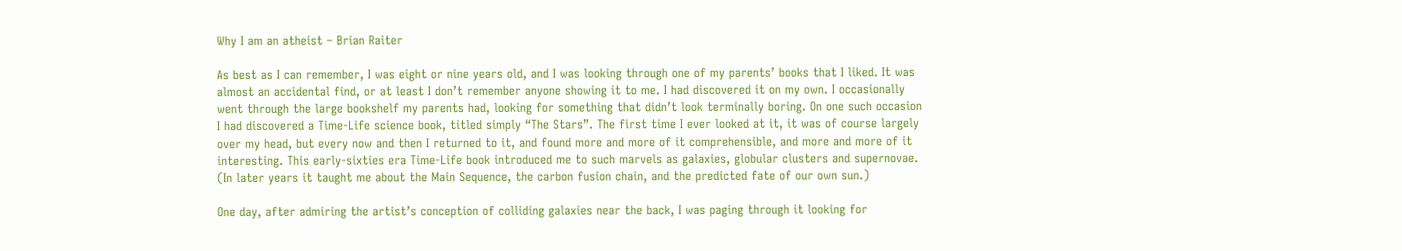Why I am an atheist – Brian Raiter

As best as I can remember, I was eight or nine years old, and I was looking through one of my parents’ books that I liked. It was almost an accidental find, or at least I don’t remember anyone showing it to me. I had discovered it on my own. I occasionally went through the large bookshelf my parents had, looking for something that didn’t look terminally boring. On one such occasion I had discovered a Time-Life science book, titled simply “The Stars”. The first time I ever looked at it, it was of course largely over my head, but every now and then I returned to it, and found more and more of it comprehensible, and more and more of it interesting. This early-sixties era Time-Life book introduced me to such marvels as galaxies, globular clusters and supernovae. (In later years it taught me about the Main Sequence, the carbon fusion chain, and the predicted fate of our own sun.)

One day, after admiring the artist’s conception of colliding galaxies near the back, I was paging through it looking for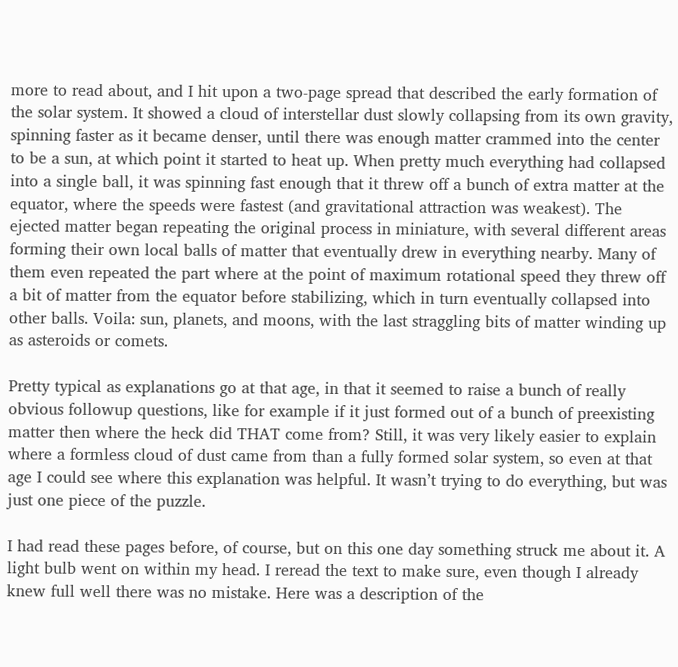more to read about, and I hit upon a two-page spread that described the early formation of the solar system. It showed a cloud of interstellar dust slowly collapsing from its own gravity, spinning faster as it became denser, until there was enough matter crammed into the center to be a sun, at which point it started to heat up. When pretty much everything had collapsed into a single ball, it was spinning fast enough that it threw off a bunch of extra matter at the equator, where the speeds were fastest (and gravitational attraction was weakest). The ejected matter began repeating the original process in miniature, with several different areas forming their own local balls of matter that eventually drew in everything nearby. Many of them even repeated the part where at the point of maximum rotational speed they threw off a bit of matter from the equator before stabilizing, which in turn eventually collapsed into other balls. Voila: sun, planets, and moons, with the last straggling bits of matter winding up as asteroids or comets.

Pretty typical as explanations go at that age, in that it seemed to raise a bunch of really obvious followup questions, like for example if it just formed out of a bunch of preexisting matter then where the heck did THAT come from? Still, it was very likely easier to explain where a formless cloud of dust came from than a fully formed solar system, so even at that age I could see where this explanation was helpful. It wasn’t trying to do everything, but was just one piece of the puzzle.

I had read these pages before, of course, but on this one day something struck me about it. A light bulb went on within my head. I reread the text to make sure, even though I already knew full well there was no mistake. Here was a description of the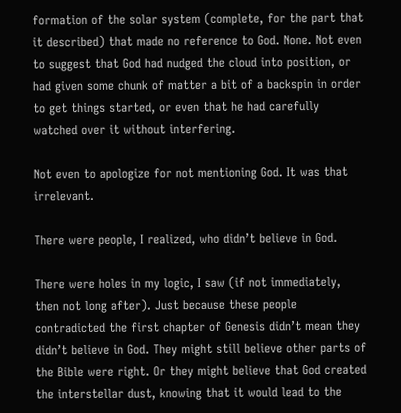formation of the solar system (complete, for the part that it described) that made no reference to God. None. Not even to suggest that God had nudged the cloud into position, or had given some chunk of matter a bit of a backspin in order to get things started, or even that he had carefully watched over it without interfering.

Not even to apologize for not mentioning God. It was that irrelevant.

There were people, I realized, who didn’t believe in God.

There were holes in my logic, I saw (if not immediately, then not long after). Just because these people contradicted the first chapter of Genesis didn’t mean they didn’t believe in God. They might still believe other parts of the Bible were right. Or they might believe that God created the interstellar dust, knowing that it would lead to the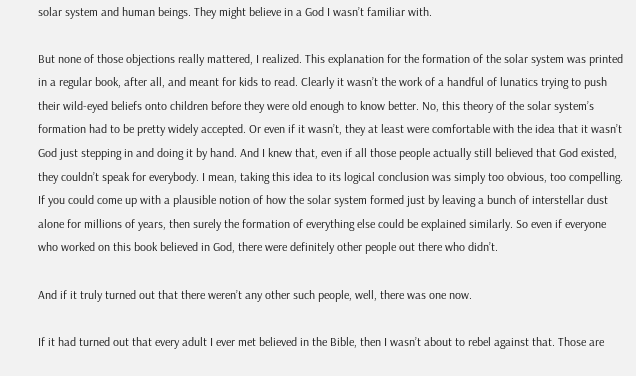solar system and human beings. They might believe in a God I wasn’t familiar with.

But none of those objections really mattered, I realized. This explanation for the formation of the solar system was printed in a regular book, after all, and meant for kids to read. Clearly it wasn’t the work of a handful of lunatics trying to push their wild-eyed beliefs onto children before they were old enough to know better. No, this theory of the solar system’s formation had to be pretty widely accepted. Or even if it wasn’t, they at least were comfortable with the idea that it wasn’t God just stepping in and doing it by hand. And I knew that, even if all those people actually still believed that God existed, they couldn’t speak for everybody. I mean, taking this idea to its logical conclusion was simply too obvious, too compelling. If you could come up with a plausible notion of how the solar system formed just by leaving a bunch of interstellar dust alone for millions of years, then surely the formation of everything else could be explained similarly. So even if everyone who worked on this book believed in God, there were definitely other people out there who didn’t.

And if it truly turned out that there weren’t any other such people, well, there was one now.

If it had turned out that every adult I ever met believed in the Bible, then I wasn’t about to rebel against that. Those are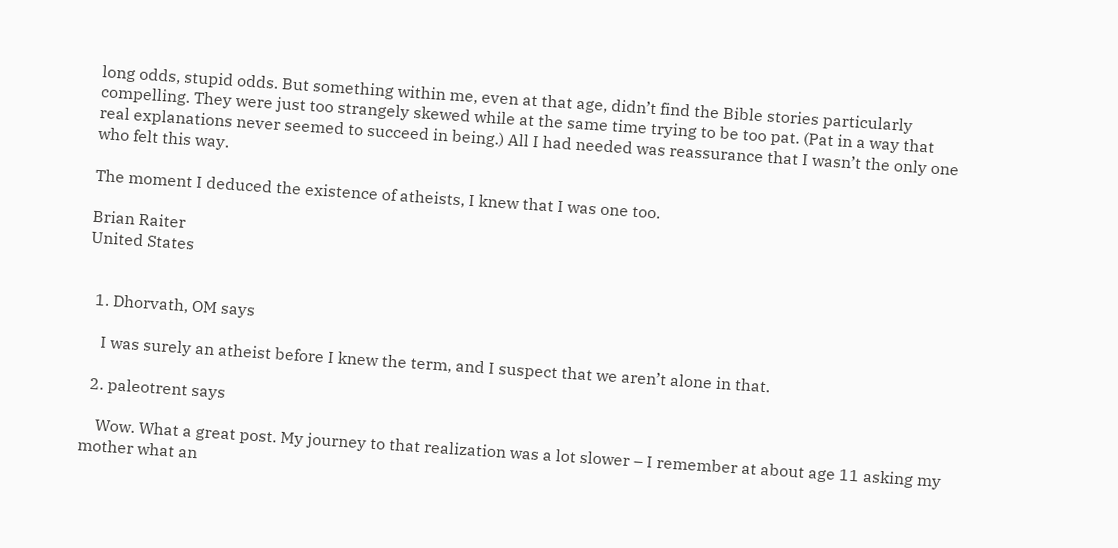long odds, stupid odds. But something within me, even at that age, didn’t find the Bible stories particularly compelling. They were just too strangely skewed while at the same time trying to be too pat. (Pat in a way that real explanations never seemed to succeed in being.) All I had needed was reassurance that I wasn’t the only one who felt this way.

The moment I deduced the existence of atheists, I knew that I was one too.

Brian Raiter
United States


  1. Dhorvath, OM says

    I was surely an atheist before I knew the term, and I suspect that we aren’t alone in that.

  2. paleotrent says

    Wow. What a great post. My journey to that realization was a lot slower – I remember at about age 11 asking my mother what an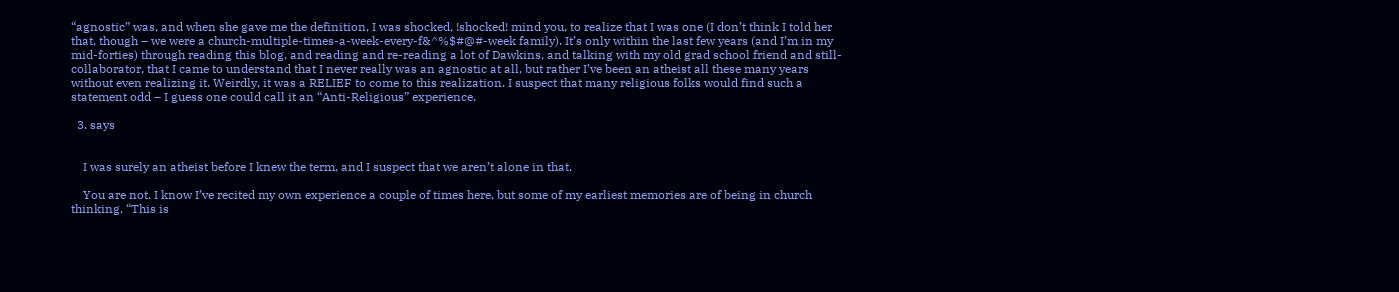“agnostic” was, and when she gave me the definition, I was shocked, !shocked! mind you, to realize that I was one (I don’t think I told her that, though – we were a church-multiple-times-a-week-every-f&^%$#@#-week family). It’s only within the last few years (and I’m in my mid-forties) through reading this blog, and reading and re-reading a lot of Dawkins, and talking with my old grad school friend and still-collaborator, that I came to understand that I never really was an agnostic at all, but rather I’ve been an atheist all these many years without even realizing it. Weirdly, it was a RELIEF to come to this realization. I suspect that many religious folks would find such a statement odd – I guess one could call it an “Anti-Religious” experience.

  3. says


    I was surely an atheist before I knew the term, and I suspect that we aren’t alone in that.

    You are not. I know I’ve recited my own experience a couple of times here, but some of my earliest memories are of being in church thinking, “This is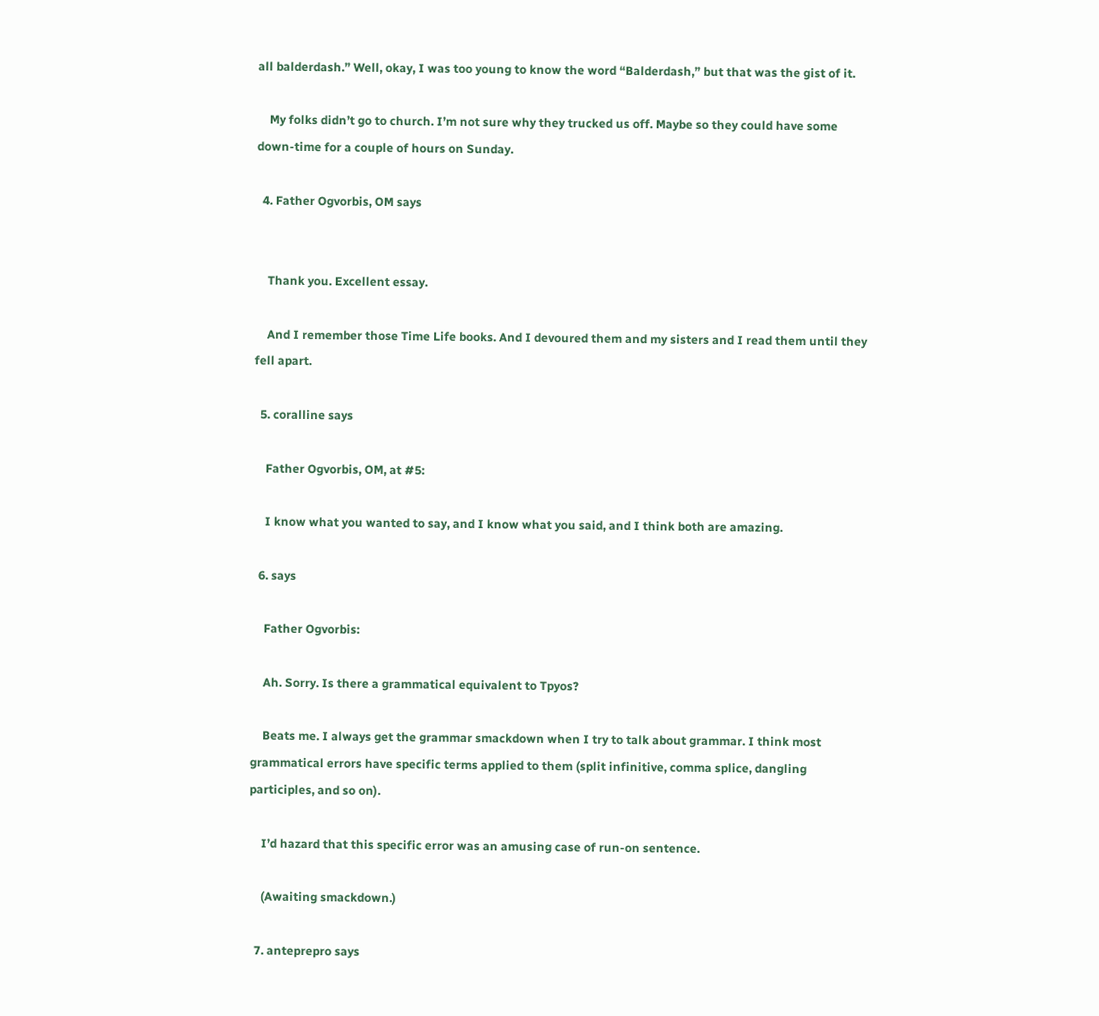all balderdash.” Well, okay, I was too young to know the word “Balderdash,” but that was the gist of it.

    My folks didn’t go to church. I’m not sure why they trucked us off. Maybe so they could have some down-time for a couple of hours on Sunday.

  4. Father Ogvorbis, OM says


    Thank you. Excellent essay.

    And I remember those Time Life books. And I devoured them and my sisters and I read them until they fell apart.

  5. coralline says

    Father Ogvorbis, OM, at #5:

    I know what you wanted to say, and I know what you said, and I think both are amazing.

  6. says

    Father Ogvorbis:

    Ah. Sorry. Is there a grammatical equivalent to Tpyos?

    Beats me. I always get the grammar smackdown when I try to talk about grammar. I think most grammatical errors have specific terms applied to them (split infinitive, comma splice, dangling participles, and so on).

    I’d hazard that this specific error was an amusing case of run-on sentence.

    (Awaiting smackdown.)

  7. anteprepro says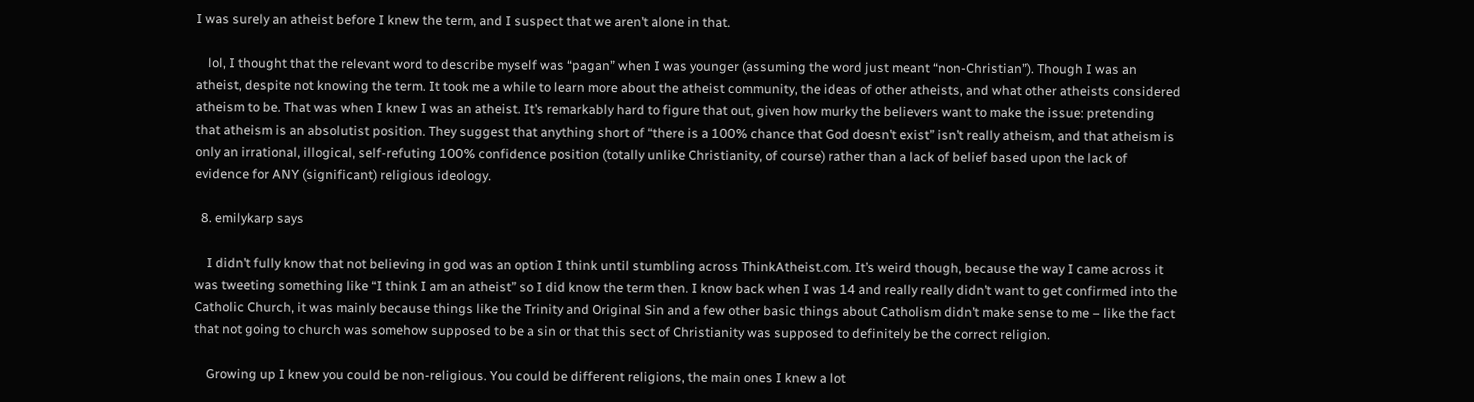I was surely an atheist before I knew the term, and I suspect that we aren’t alone in that.

    lol, I thought that the relevant word to describe myself was “pagan” when I was younger (assuming the word just meant “non-Christian”). Though I was an atheist, despite not knowing the term. It took me a while to learn more about the atheist community, the ideas of other atheists, and what other atheists considered atheism to be. That was when I knew I was an atheist. It’s remarkably hard to figure that out, given how murky the believers want to make the issue: pretending that atheism is an absolutist position. They suggest that anything short of “there is a 100% chance that God doesn’t exist” isn’t really atheism, and that atheism is only an irrational, illogical, self-refuting 100% confidence position (totally unlike Christianity, of course) rather than a lack of belief based upon the lack of evidence for ANY (significant) religious ideology.

  8. emilykarp says

    I didn’t fully know that not believing in god was an option I think until stumbling across ThinkAtheist.com. It’s weird though, because the way I came across it was tweeting something like “I think I am an atheist” so I did know the term then. I know back when I was 14 and really really didn’t want to get confirmed into the Catholic Church, it was mainly because things like the Trinity and Original Sin and a few other basic things about Catholism didn’t make sense to me – like the fact that not going to church was somehow supposed to be a sin or that this sect of Christianity was supposed to definitely be the correct religion.

    Growing up I knew you could be non-religious. You could be different religions, the main ones I knew a lot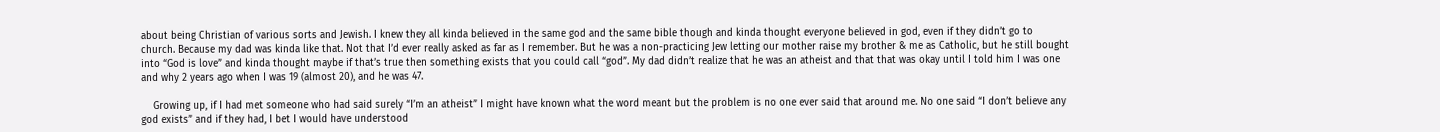about being Christian of various sorts and Jewish. I knew they all kinda believed in the same god and the same bible though and kinda thought everyone believed in god, even if they didn’t go to church. Because my dad was kinda like that. Not that I’d ever really asked as far as I remember. But he was a non-practicing Jew letting our mother raise my brother & me as Catholic, but he still bought into “God is love” and kinda thought maybe if that’s true then something exists that you could call “god”. My dad didn’t realize that he was an atheist and that that was okay until I told him I was one and why 2 years ago when I was 19 (almost 20), and he was 47.

    Growing up, if I had met someone who had said surely “I’m an atheist” I might have known what the word meant but the problem is no one ever said that around me. No one said “I don’t believe any god exists” and if they had, I bet I would have understood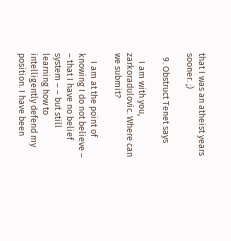that I was an atheist years sooner. ;)

  9. Obstruct Tenet says

    I am with you, zarkoradulovic. Where can we submit?

    I am at the point of knowing I do not believe – – that I have no belief system – – but still learning how to intelligently defend my position. I have been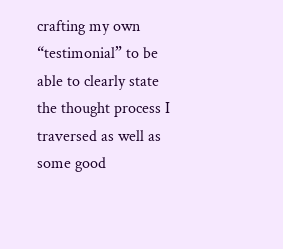crafting my own “testimonial” to be able to clearly state the thought process I traversed as well as some good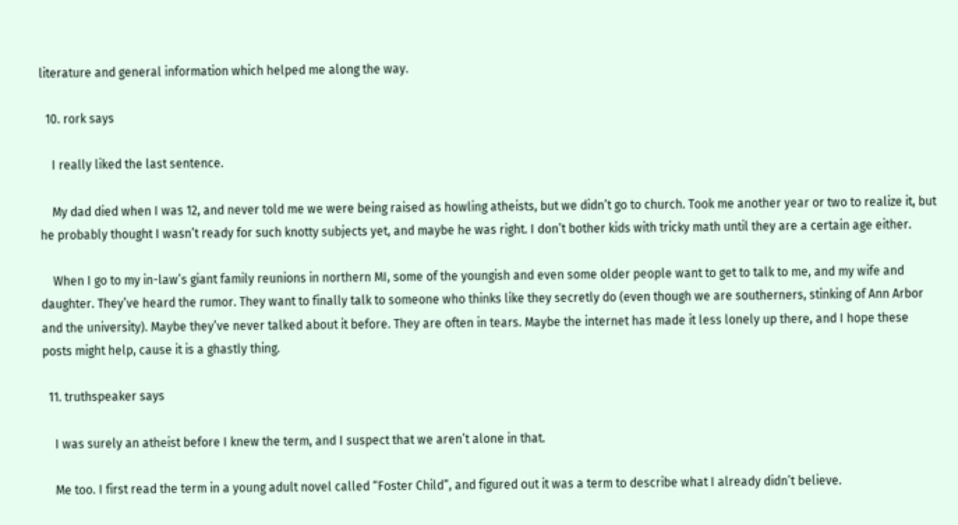literature and general information which helped me along the way.

  10. rork says

    I really liked the last sentence.

    My dad died when I was 12, and never told me we were being raised as howling atheists, but we didn’t go to church. Took me another year or two to realize it, but he probably thought I wasn’t ready for such knotty subjects yet, and maybe he was right. I don’t bother kids with tricky math until they are a certain age either.

    When I go to my in-law’s giant family reunions in northern MI, some of the youngish and even some older people want to get to talk to me, and my wife and daughter. They’ve heard the rumor. They want to finally talk to someone who thinks like they secretly do (even though we are southerners, stinking of Ann Arbor and the university). Maybe they’ve never talked about it before. They are often in tears. Maybe the internet has made it less lonely up there, and I hope these posts might help, cause it is a ghastly thing.

  11. truthspeaker says

    I was surely an atheist before I knew the term, and I suspect that we aren’t alone in that.

    Me too. I first read the term in a young adult novel called “Foster Child”, and figured out it was a term to describe what I already didn’t believe.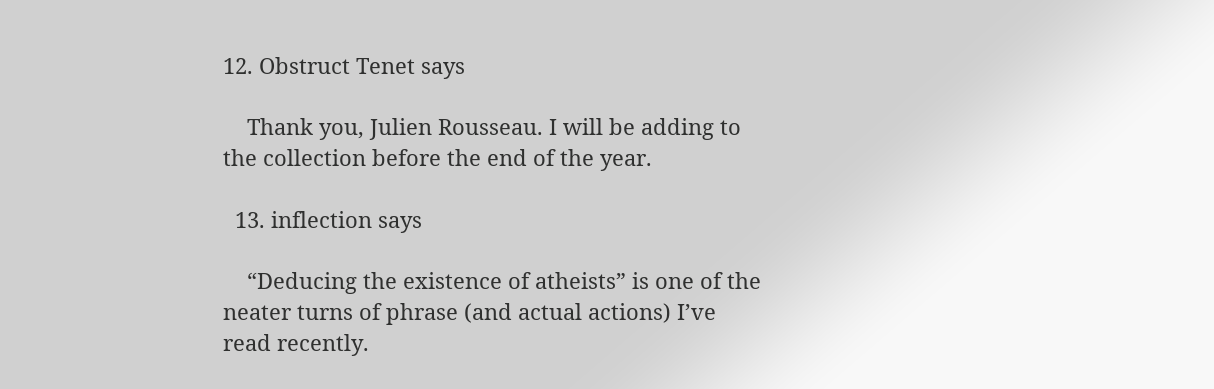12. Obstruct Tenet says

    Thank you, Julien Rousseau. I will be adding to the collection before the end of the year.

  13. inflection says

    “Deducing the existence of atheists” is one of the neater turns of phrase (and actual actions) I’ve read recently.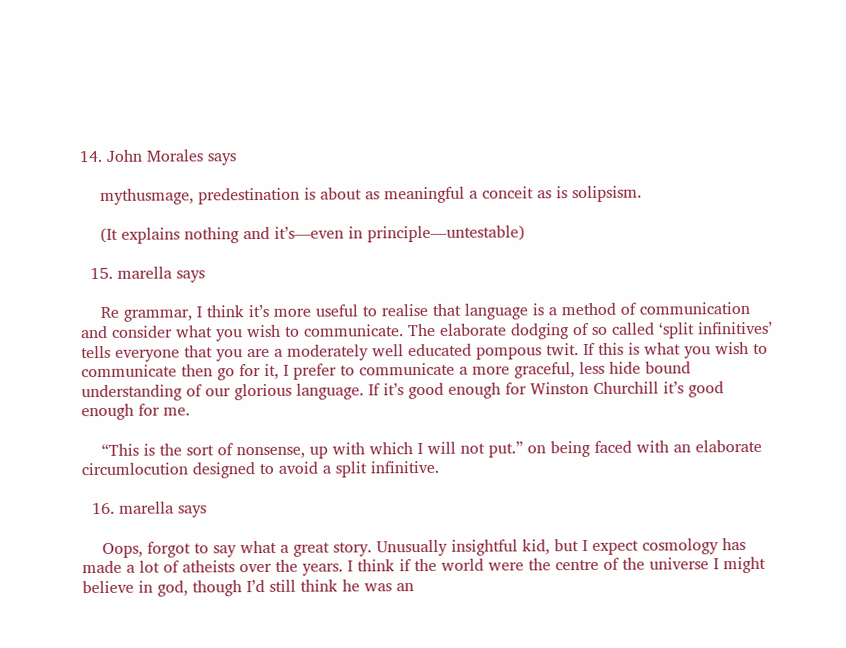14. John Morales says

    mythusmage, predestination is about as meaningful a conceit as is solipsism.

    (It explains nothing and it’s—even in principle—untestable)

  15. marella says

    Re grammar, I think it’s more useful to realise that language is a method of communication and consider what you wish to communicate. The elaborate dodging of so called ‘split infinitives’ tells everyone that you are a moderately well educated pompous twit. If this is what you wish to communicate then go for it, I prefer to communicate a more graceful, less hide bound understanding of our glorious language. If it’s good enough for Winston Churchill it’s good enough for me.

    “This is the sort of nonsense, up with which I will not put.” on being faced with an elaborate circumlocution designed to avoid a split infinitive.

  16. marella says

    Oops, forgot to say what a great story. Unusually insightful kid, but I expect cosmology has made a lot of atheists over the years. I think if the world were the centre of the universe I might believe in god, though I’d still think he was an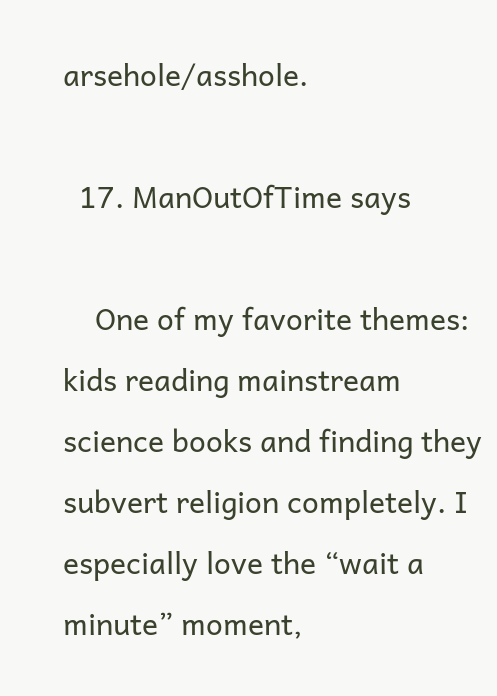arsehole/asshole.

  17. ManOutOfTime says

    One of my favorite themes: kids reading mainstream science books and finding they subvert religion completely. I especially love the “wait a minute” moment,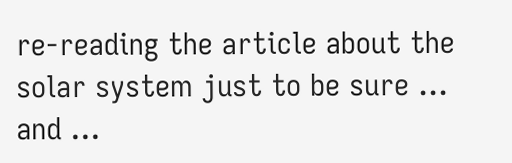re-reading the article about the solar system just to be sure … and …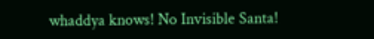whaddya knows! No Invisible Santa!